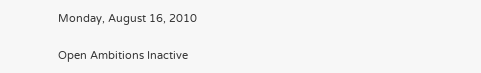Monday, August 16, 2010

Open Ambitions Inactive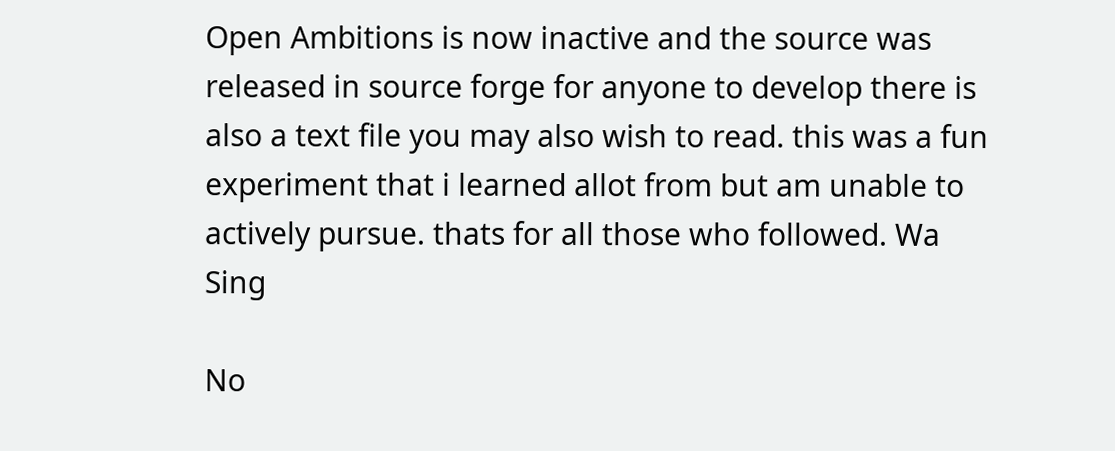Open Ambitions is now inactive and the source was released in source forge for anyone to develop there is also a text file you may also wish to read. this was a fun experiment that i learned allot from but am unable to actively pursue. thats for all those who followed. Wa Sing

No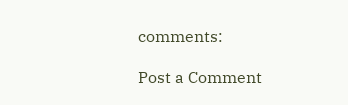comments:

Post a Comment